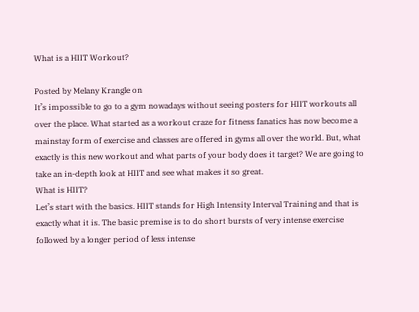What is a HIIT Workout?

Posted by Melany Krangle on
It’s impossible to go to a gym nowadays without seeing posters for HIIT workouts all over the place. What started as a workout craze for fitness fanatics has now become a mainstay form of exercise and classes are offered in gyms all over the world. But, what exactly is this new workout and what parts of your body does it target? We are going to take an in-depth look at HIIT and see what makes it so great.
What is HIIT?
Let’s start with the basics. HIIT stands for High Intensity Interval Training and that is exactly what it is. The basic premise is to do short bursts of very intense exercise followed by a longer period of less intense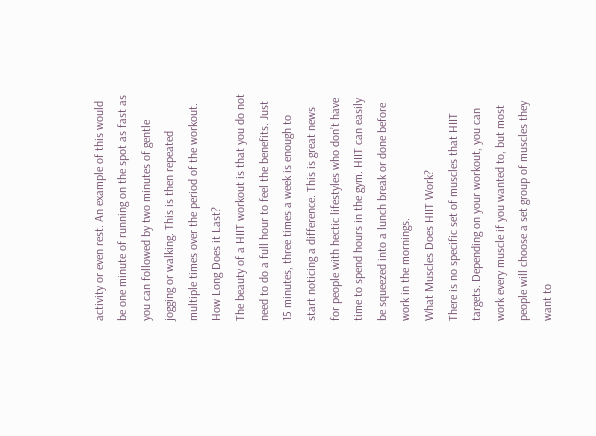activity or even rest. An example of this would be one minute of running on the spot as fast as you can followed by two minutes of gentle jogging or walking. This is then repeated multiple times over the period of the workout.
How Long Does it Last?
The beauty of a HIIT workout is that you do not need to do a full hour to feel the benefits. Just 15 minutes, three times a week is enough to start noticing a difference. This is great news for people with hectic lifestyles who don’t have time to spend hours in the gym. HIIT can easily be squeezed into a lunch break or done before work in the mornings.
What Muscles Does HIIT Work?
There is no specific set of muscles that HIIT targets. Depending on your workout, you can work every muscle if you wanted to, but most people will choose a set group of muscles they want to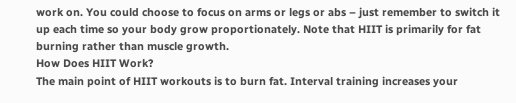work on. You could choose to focus on arms or legs or abs – just remember to switch it up each time so your body grow proportionately. Note that HIIT is primarily for fat burning rather than muscle growth.
How Does HIIT Work?
The main point of HIIT workouts is to burn fat. Interval training increases your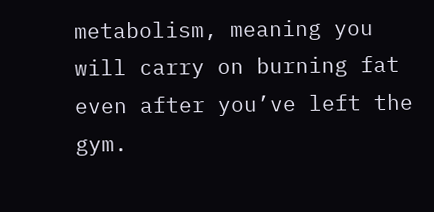metabolism, meaning you will carry on burning fat even after you’ve left the gym.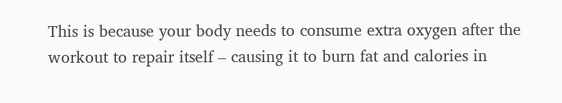This is because your body needs to consume extra oxygen after the workout to repair itself – causing it to burn fat and calories in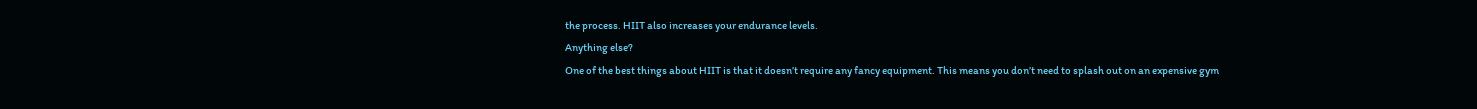the process. HIIT also increases your endurance levels.
Anything else?
One of the best things about HIIT is that it doesn’t require any fancy equipment. This means you don’t need to splash out on an expensive gym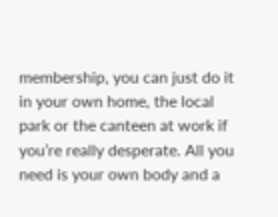membership, you can just do it in your own home, the local park or the canteen at work if you’re really desperate. All you need is your own body and a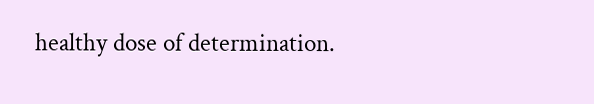healthy dose of determination.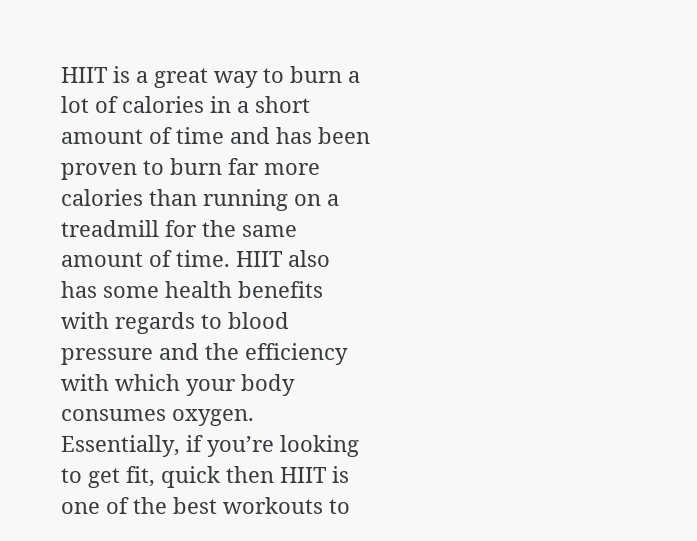HIIT is a great way to burn a lot of calories in a short amount of time and has been proven to burn far more calories than running on a treadmill for the same amount of time. HIIT also has some health benefits with regards to blood pressure and the efficiency with which your body consumes oxygen. Essentially, if you’re looking to get fit, quick then HIIT is one of the best workouts to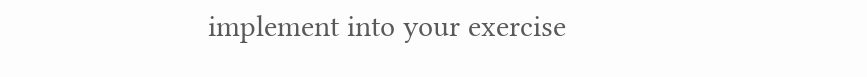implement into your exercise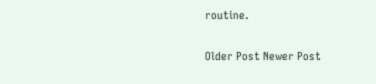routine.

Older Post Newer Post